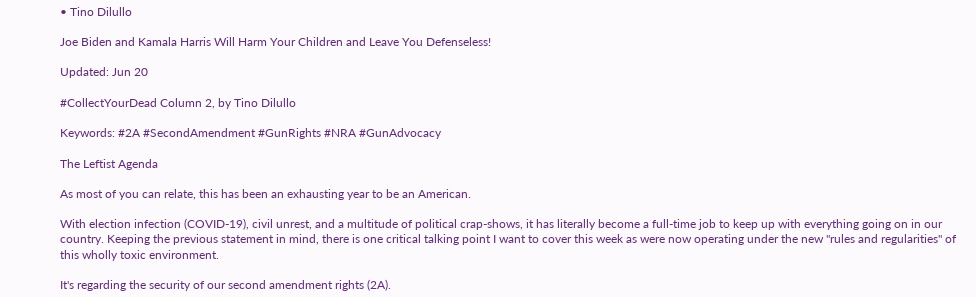• Tino Dilullo

Joe Biden and Kamala Harris Will Harm Your Children and Leave You Defenseless!

Updated: Jun 20

#CollectYourDead Column 2, by Tino Dilullo

Keywords: #2A #SecondAmendment #GunRights #NRA #GunAdvocacy

The Leftist Agenda

As most of you can relate, this has been an exhausting year to be an American.

With election infection (COVID-19), civil unrest, and a multitude of political crap-shows, it has literally become a full-time job to keep up with everything going on in our country. Keeping the previous statement in mind, there is one critical talking point I want to cover this week as were now operating under the new "rules and regularities" of this wholly toxic environment.

It's regarding the security of our second amendment rights (2A).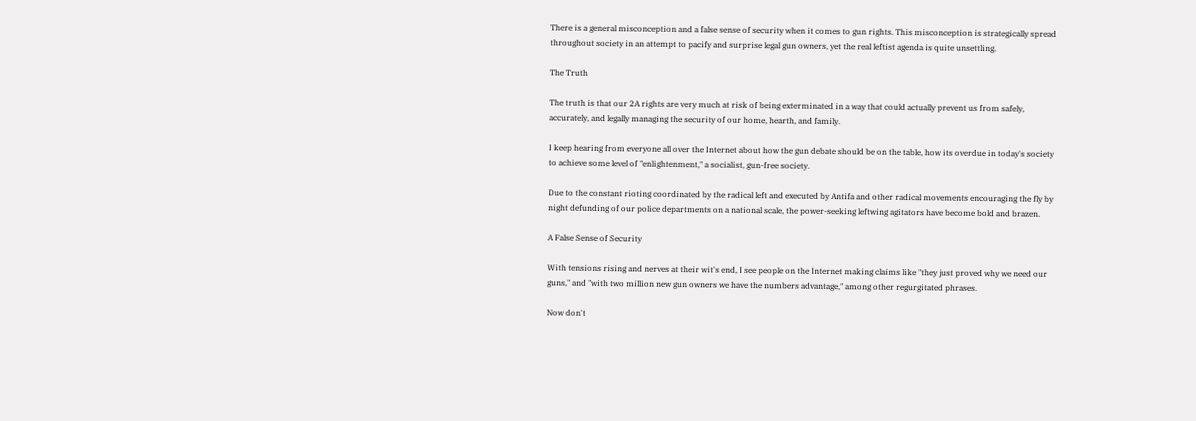There is a general misconception and a false sense of security when it comes to gun rights. This misconception is strategically spread throughout society in an attempt to pacify and surprise legal gun owners, yet the real leftist agenda is quite unsettling.

The Truth

The truth is that our 2A rights are very much at risk of being exterminated in a way that could actually prevent us from safely, accurately, and legally managing the security of our home, hearth, and family.

I keep hearing from everyone all over the Internet about how the gun debate should be on the table, how its overdue in today's society to achieve some level of "enlightenment," a socialist, gun-free society.

Due to the constant rioting coordinated by the radical left and executed by Antifa and other radical movements encouraging the fly by night defunding of our police departments on a national scale, the power-seeking leftwing agitators have become bold and brazen.

A False Sense of Security

With tensions rising and nerves at their wit's end, I see people on the Internet making claims like "they just proved why we need our guns," and "with two million new gun owners we have the numbers advantage," among other regurgitated phrases.

Now don't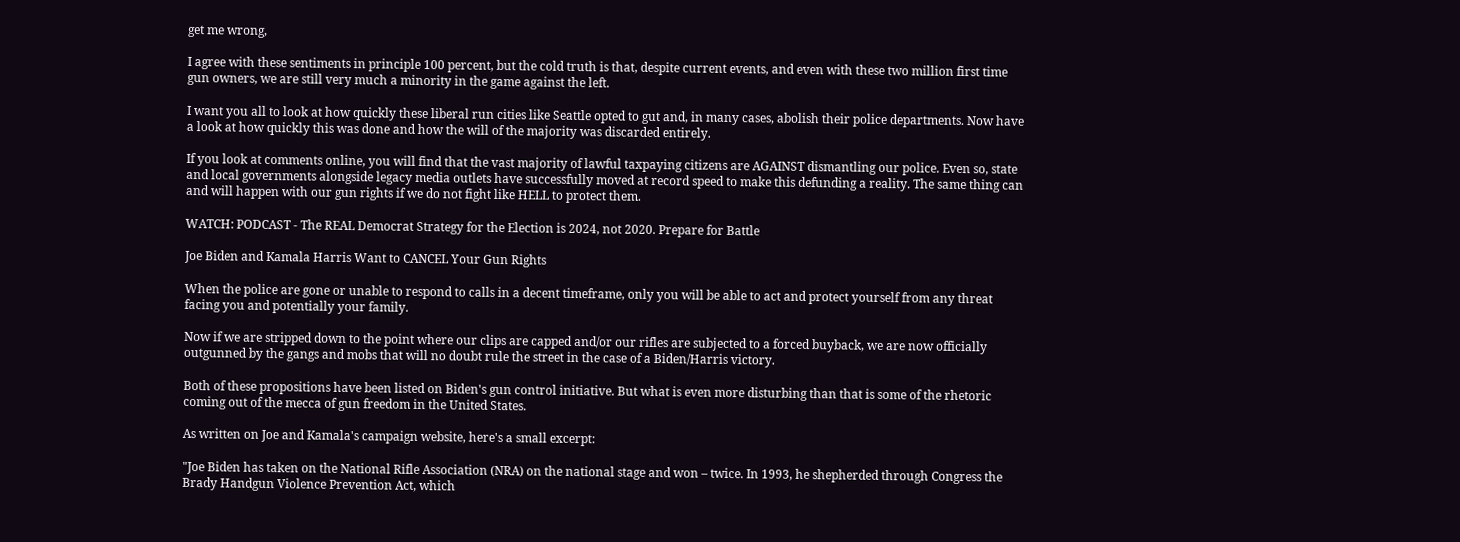get me wrong,

I agree with these sentiments in principle 100 percent, but the cold truth is that, despite current events, and even with these two million first time gun owners, we are still very much a minority in the game against the left.

I want you all to look at how quickly these liberal run cities like Seattle opted to gut and, in many cases, abolish their police departments. Now have a look at how quickly this was done and how the will of the majority was discarded entirely.

If you look at comments online, you will find that the vast majority of lawful taxpaying citizens are AGAINST dismantling our police. Even so, state and local governments alongside legacy media outlets have successfully moved at record speed to make this defunding a reality. The same thing can and will happen with our gun rights if we do not fight like HELL to protect them.

WATCH: PODCAST - The REAL Democrat Strategy for the Election is 2024, not 2020. Prepare for Battle

Joe Biden and Kamala Harris Want to CANCEL Your Gun Rights

When the police are gone or unable to respond to calls in a decent timeframe, only you will be able to act and protect yourself from any threat facing you and potentially your family.

Now if we are stripped down to the point where our clips are capped and/or our rifles are subjected to a forced buyback, we are now officially outgunned by the gangs and mobs that will no doubt rule the street in the case of a Biden/Harris victory.

Both of these propositions have been listed on Biden's gun control initiative. But what is even more disturbing than that is some of the rhetoric coming out of the mecca of gun freedom in the United States.

As written on Joe and Kamala's campaign website, here's a small excerpt:

"Joe Biden has taken on the National Rifle Association (NRA) on the national stage and won – twice. In 1993, he shepherded through Congress the Brady Handgun Violence Prevention Act, which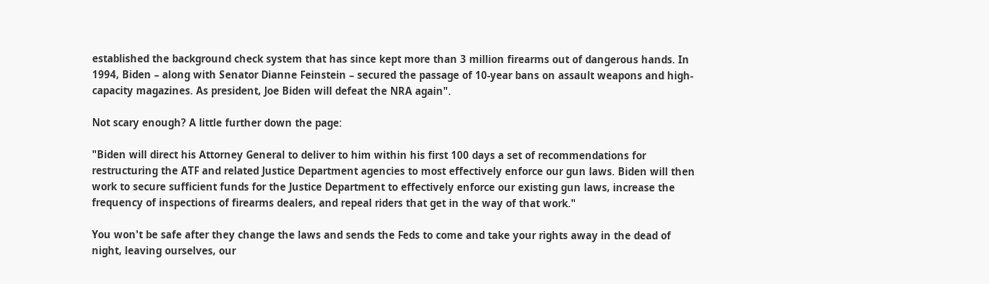established the background check system that has since kept more than 3 million firearms out of dangerous hands. In 1994, Biden – along with Senator Dianne Feinstein – secured the passage of 10-year bans on assault weapons and high-capacity magazines. As president, Joe Biden will defeat the NRA again".

Not scary enough? A little further down the page:

"Biden will direct his Attorney General to deliver to him within his first 100 days a set of recommendations for restructuring the ATF and related Justice Department agencies to most effectively enforce our gun laws. Biden will then work to secure sufficient funds for the Justice Department to effectively enforce our existing gun laws, increase the frequency of inspections of firearms dealers, and repeal riders that get in the way of that work."

You won't be safe after they change the laws and sends the Feds to come and take your rights away in the dead of night, leaving ourselves, our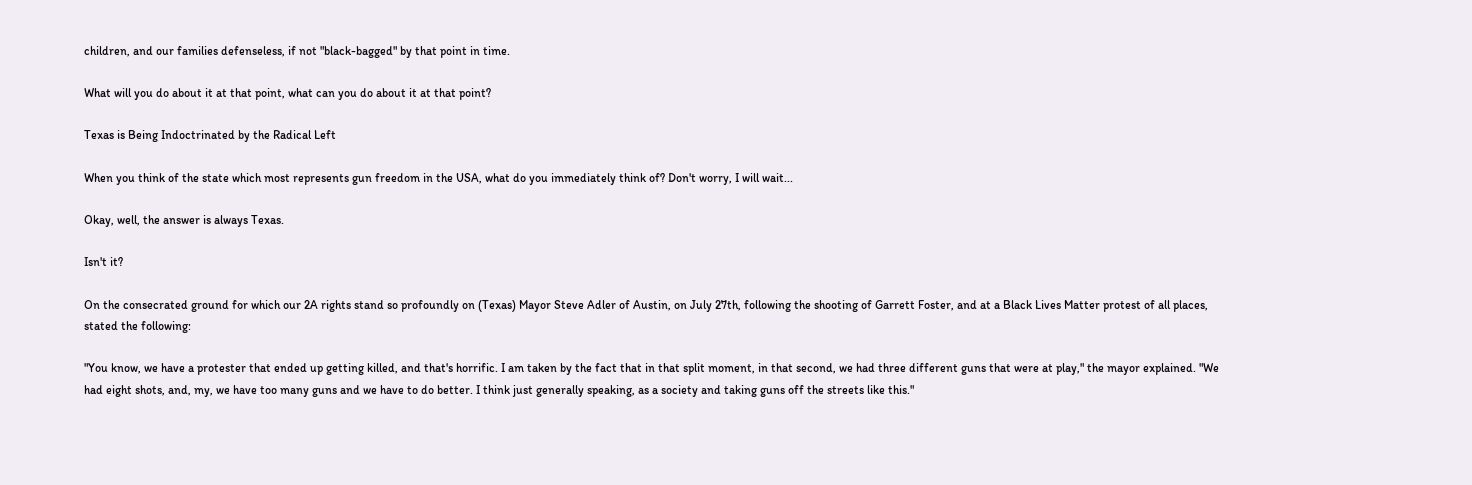children, and our families defenseless, if not "black-bagged" by that point in time.

What will you do about it at that point, what can you do about it at that point?

Texas is Being Indoctrinated by the Radical Left

When you think of the state which most represents gun freedom in the USA, what do you immediately think of? Don't worry, I will wait...

Okay, well, the answer is always Texas.

Isn't it?

On the consecrated ground for which our 2A rights stand so profoundly on (Texas) Mayor Steve Adler of Austin, on July 27th, following the shooting of Garrett Foster, and at a Black Lives Matter protest of all places, stated the following:

"You know, we have a protester that ended up getting killed, and that's horrific. I am taken by the fact that in that split moment, in that second, we had three different guns that were at play," the mayor explained. "We had eight shots, and, my, we have too many guns and we have to do better. I think just generally speaking, as a society and taking guns off the streets like this."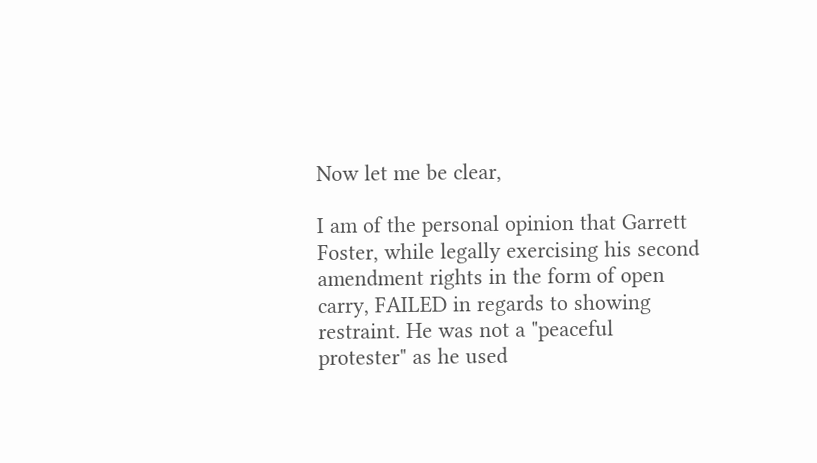Now let me be clear,

I am of the personal opinion that Garrett Foster, while legally exercising his second amendment rights in the form of open carry, FAILED in regards to showing restraint. He was not a "peaceful protester" as he used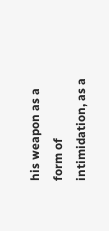his weapon as a form of intimidation, as a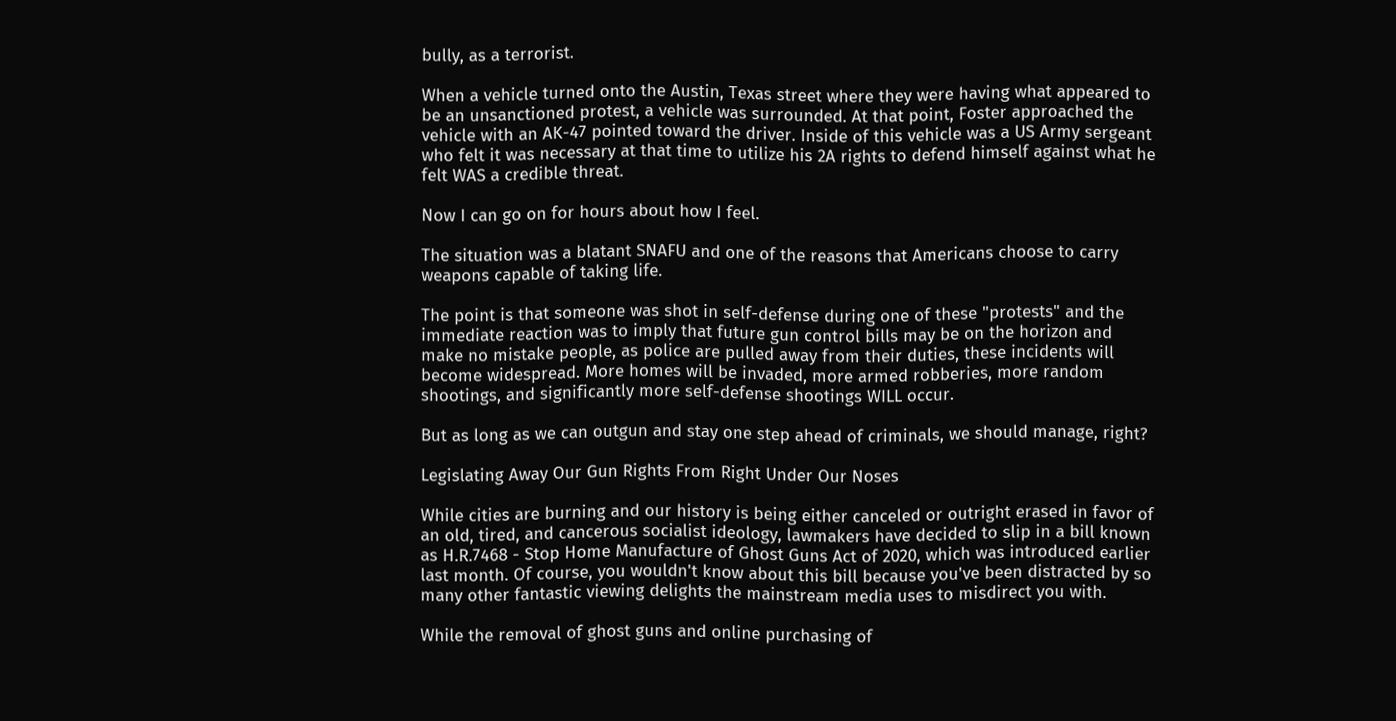bully, as a terrorist.

When a vehicle turned onto the Austin, Texas street where they were having what appeared to be an unsanctioned protest, a vehicle was surrounded. At that point, Foster approached the vehicle with an AK-47 pointed toward the driver. Inside of this vehicle was a US Army sergeant who felt it was necessary at that time to utilize his 2A rights to defend himself against what he felt WAS a credible threat.

Now I can go on for hours about how I feel.

The situation was a blatant SNAFU and one of the reasons that Americans choose to carry weapons capable of taking life.

The point is that someone was shot in self-defense during one of these "protests" and the immediate reaction was to imply that future gun control bills may be on the horizon and make no mistake people, as police are pulled away from their duties, these incidents will become widespread. More homes will be invaded, more armed robberies, more random shootings, and significantly more self-defense shootings WILL occur.

But as long as we can outgun and stay one step ahead of criminals, we should manage, right?

Legislating Away Our Gun Rights From Right Under Our Noses

While cities are burning and our history is being either canceled or outright erased in favor of an old, tired, and cancerous socialist ideology, lawmakers have decided to slip in a bill known as H.R.7468 - Stop Home Manufacture of Ghost Guns Act of 2020, which was introduced earlier last month. Of course, you wouldn't know about this bill because you've been distracted by so many other fantastic viewing delights the mainstream media uses to misdirect you with.

While the removal of ghost guns and online purchasing of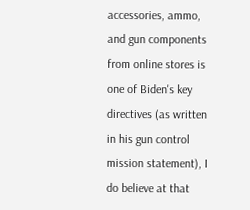accessories, ammo, and gun components from online stores is one of Biden's key directives (as written in his gun control mission statement), I do believe at that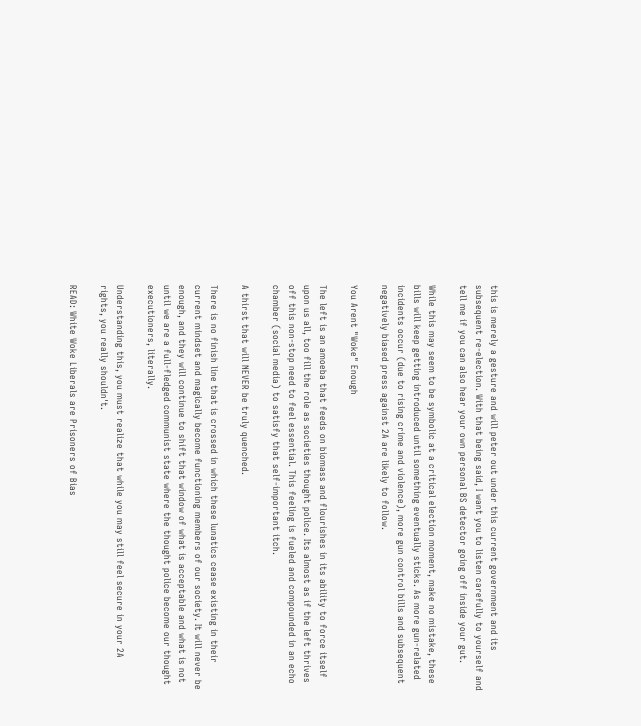this is merely a gesture and will peter out under this current government and its subsequent re-election. With that being said, I want you to listen carefully to yourself and tell me if you can also hear your own personal BS detector going off inside your gut.

While this may seem to be symbolic at a critical election moment, make no mistake, these bills will keep getting introduced until something eventually sticks. As more gun-related incidents occur (due to rising crime and violence), more gun control bills and subsequent negatively biased press against 2A are likely to follow.

You Arent "Woke" Enough

The left is an amoeba that feeds on biomass and flourishes in its ability to force itself upon us all, too fill the role as societies thought police. Its almost as if the left thrives off this non-stop need to feel essential. This feeling is fueled and compounded in an echo chamber (social media) to satisfy that self-important itch.

A thirst that will NEVER be truly quenched.

There is no finish line that is crossed in which these lunatics cease existing in their current mindset and magically become functioning members of our society. It will never be enough, and they will continue to shift that window of what is acceptable and what is not until we are a full-fledged communist state where the thought police become our thought executioners, literally.

Understanding this, you must realize that while you may still feel secure in your 2A rights, you really shouldn't.

READ: White Woke Liberals are Prisoners of Bias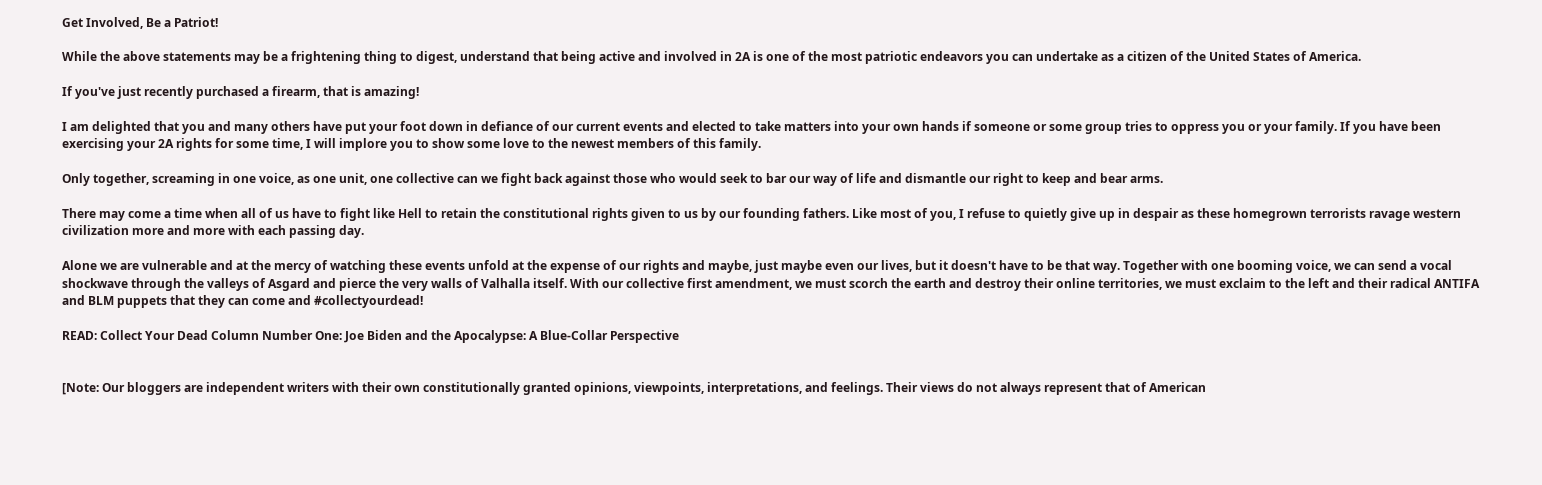Get Involved, Be a Patriot!

While the above statements may be a frightening thing to digest, understand that being active and involved in 2A is one of the most patriotic endeavors you can undertake as a citizen of the United States of America.

If you've just recently purchased a firearm, that is amazing!

I am delighted that you and many others have put your foot down in defiance of our current events and elected to take matters into your own hands if someone or some group tries to oppress you or your family. If you have been exercising your 2A rights for some time, I will implore you to show some love to the newest members of this family.

Only together, screaming in one voice, as one unit, one collective can we fight back against those who would seek to bar our way of life and dismantle our right to keep and bear arms.

There may come a time when all of us have to fight like Hell to retain the constitutional rights given to us by our founding fathers. Like most of you, I refuse to quietly give up in despair as these homegrown terrorists ravage western civilization more and more with each passing day.

Alone we are vulnerable and at the mercy of watching these events unfold at the expense of our rights and maybe, just maybe even our lives, but it doesn't have to be that way. Together with one booming voice, we can send a vocal shockwave through the valleys of Asgard and pierce the very walls of Valhalla itself. With our collective first amendment, we must scorch the earth and destroy their online territories, we must exclaim to the left and their radical ANTIFA and BLM puppets that they can come and #collectyourdead!

READ: Collect Your Dead Column Number One: Joe Biden and the Apocalypse: A Blue-Collar Perspective


[Note: Our bloggers are independent writers with their own constitutionally granted opinions, viewpoints, interpretations, and feelings. Their views do not always represent that of American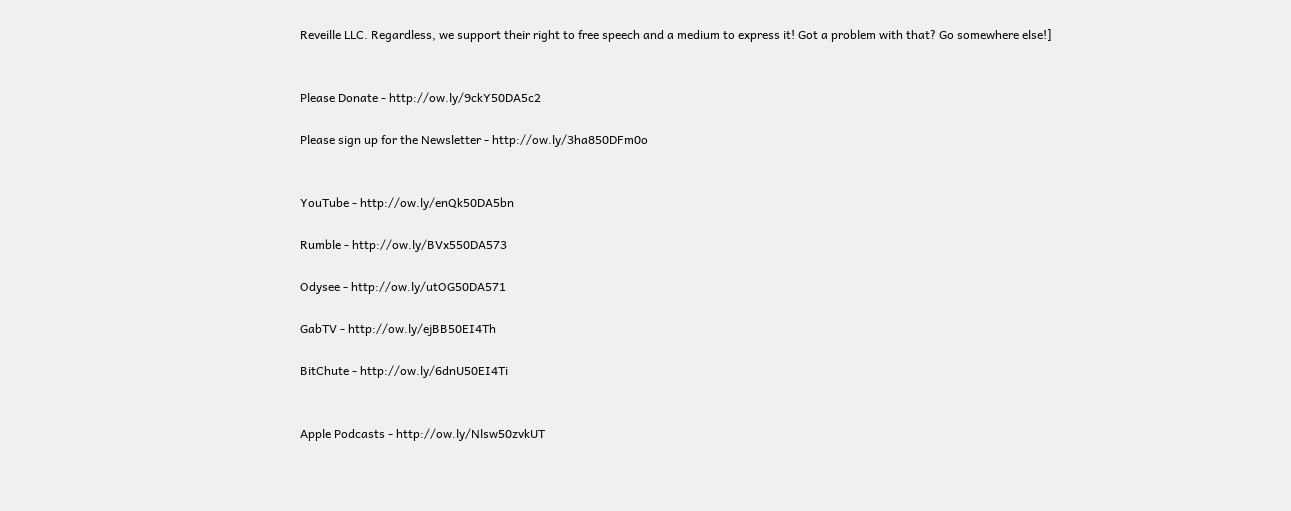Reveille LLC. Regardless, we support their right to free speech and a medium to express it! Got a problem with that? Go somewhere else!]


Please Donate - http://ow.ly/9ckY50DA5c2

Please sign up for the Newsletter - http://ow.ly/3ha850DFm0o


YouTube - http://ow.ly/enQk50DA5bn

Rumble - http://ow.ly/BVx550DA573

Odysee - http://ow.ly/utOG50DA571

GabTV - http://ow.ly/ejBB50EI4Th

BitChute - http://ow.ly/6dnU50EI4Ti


Apple Podcasts - http://ow.ly/Nlsw50zvkUT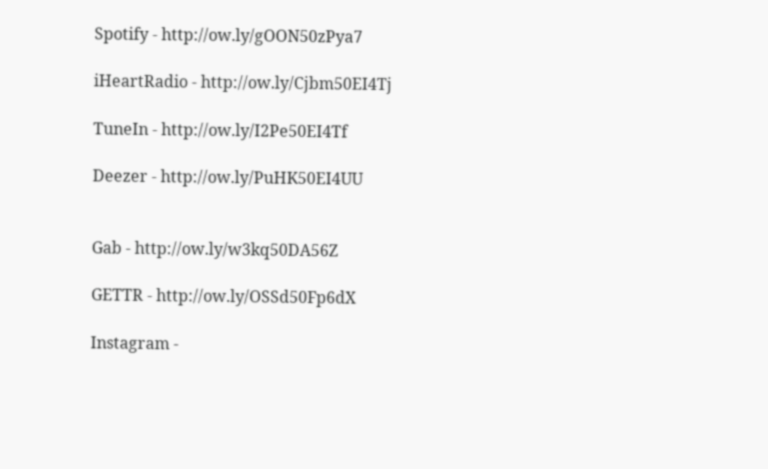Spotify - http://ow.ly/gOON50zPya7

iHeartRadio - http://ow.ly/Cjbm50EI4Tj

TuneIn - http://ow.ly/I2Pe50EI4Tf

Deezer - http://ow.ly/PuHK50EI4UU


Gab - http://ow.ly/w3kq50DA56Z

GETTR - http://ow.ly/OSSd50Fp6dX

Instagram -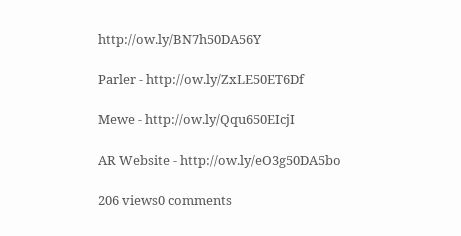http://ow.ly/BN7h50DA56Y

Parler - http://ow.ly/ZxLE50ET6Df

Mewe - http://ow.ly/Qqu650EIcjI

AR Website - http://ow.ly/eO3g50DA5bo

206 views0 comments